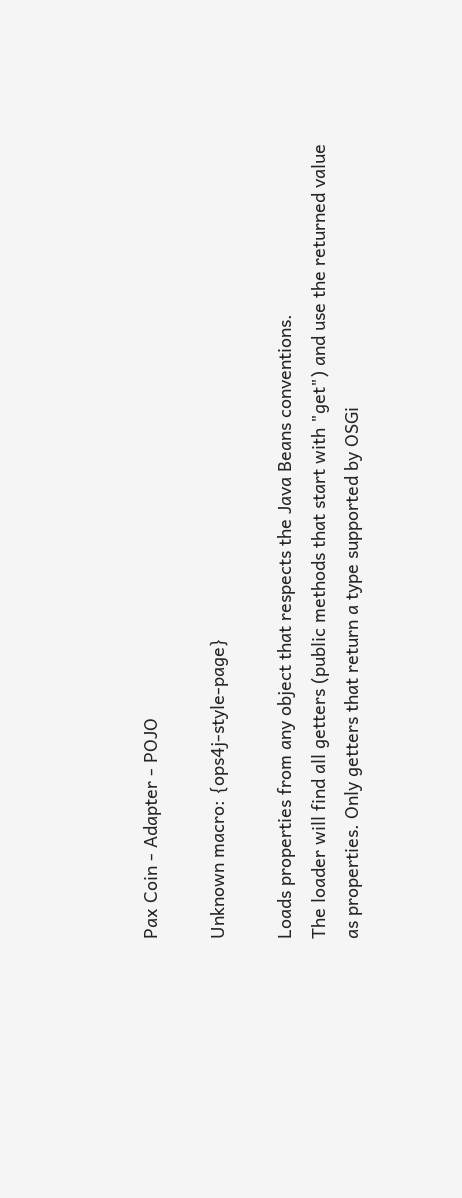Pax Coin - Adapter - POJO

Unknown macro: {ops4j-style-page}

Loads properties from any object that respects the Java Beans conventions.
The loader will find all getters (public methods that start with "get") and use the returned value as properties. Only getters that return a type supported by OSGi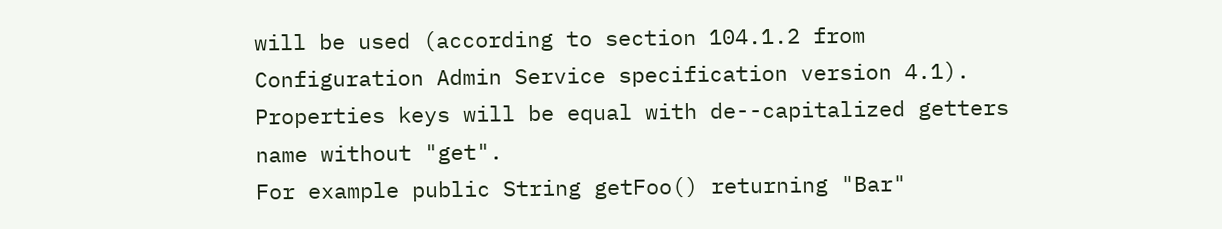will be used (according to section 104.1.2 from Configuration Admin Service specification version 4.1). Properties keys will be equal with de--capitalized getters name without "get".
For example public String getFoo() returning "Bar"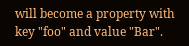will become a property with key "foo" and value "Bar".